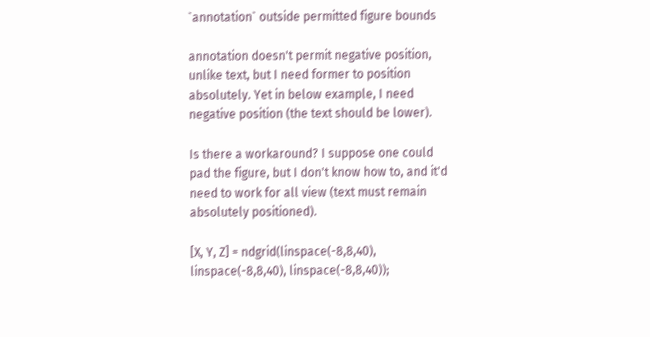`annotation` outside permitted figure bounds

annotation doesn't permit negative position, unlike text, but I need former to position absolutely. Yet in below example, I need negative position (the text should be lower).

Is there a workaround? I suppose one could pad the figure, but I don't know how to, and it'd need to work for all view (text must remain absolutely positioned).

[X, Y, Z] = ndgrid(linspace(-8,8,40), linspace(-8,8,40), linspace(-8,8,40));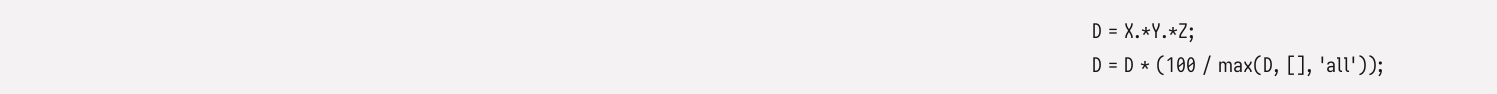D = X.*Y.*Z;
D = D * (100 / max(D, [], 'all'));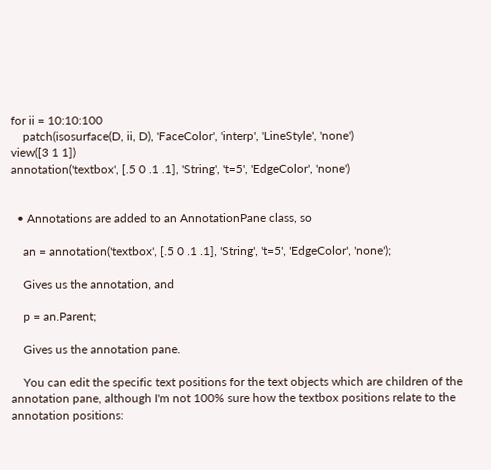for ii = 10:10:100
    patch(isosurface(D, ii, D), 'FaceColor', 'interp', 'LineStyle', 'none')
view([3 1 1])
annotation('textbox', [.5 0 .1 .1], 'String', 't=5', 'EdgeColor', 'none')


  • Annotations are added to an AnnotationPane class, so

    an = annotation('textbox', [.5 0 .1 .1], 'String', 't=5', 'EdgeColor', 'none');

    Gives us the annotation, and

    p = an.Parent;

    Gives us the annotation pane.

    You can edit the specific text positions for the text objects which are children of the annotation pane, although I'm not 100% sure how the textbox positions relate to the annotation positions: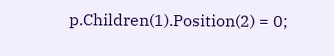p.Children(1).Position(2) = 0;